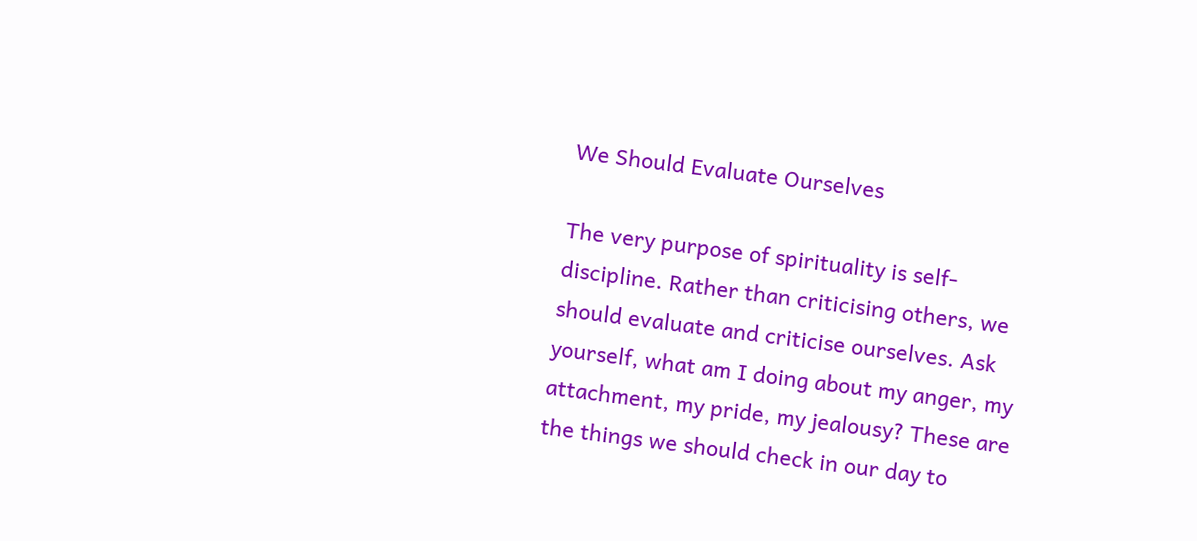We Should Evaluate Ourselves

The very purpose of spirituality is self-discipline. Rather than criticising others, we should evaluate and criticise ourselves. Ask yourself, what am I doing about my anger, my attachment, my pride, my jealousy? These are the things we should check in our day to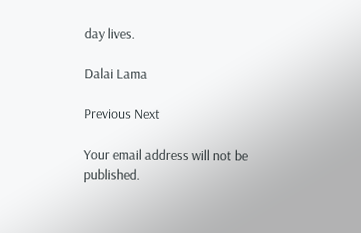day lives.

Dalai Lama

Previous Next

Your email address will not be published.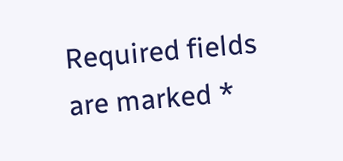Required fields are marked *